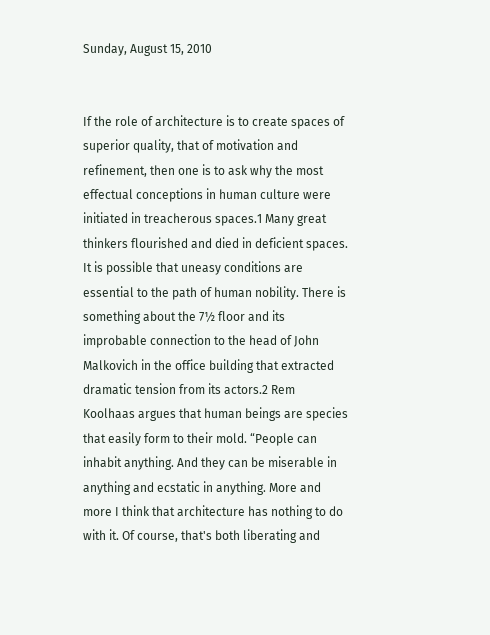Sunday, August 15, 2010


If the role of architecture is to create spaces of superior quality, that of motivation and refinement, then one is to ask why the most effectual conceptions in human culture were initiated in treacherous spaces.1 Many great thinkers flourished and died in deficient spaces. It is possible that uneasy conditions are essential to the path of human nobility. There is something about the 7½ floor and its improbable connection to the head of John Malkovich in the office building that extracted dramatic tension from its actors.2 Rem Koolhaas argues that human beings are species that easily form to their mold. “People can inhabit anything. And they can be miserable in anything and ecstatic in anything. More and more I think that architecture has nothing to do with it. Of course, that's both liberating and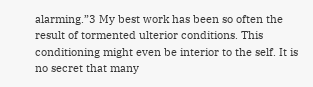alarming.”3 My best work has been so often the result of tormented ulterior conditions. This conditioning might even be interior to the self. It is no secret that many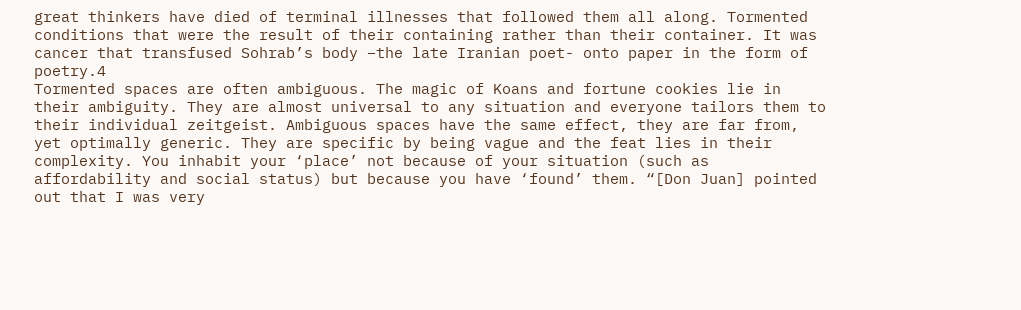great thinkers have died of terminal illnesses that followed them all along. Tormented conditions that were the result of their containing rather than their container. It was cancer that transfused Sohrab’s body –the late Iranian poet- onto paper in the form of poetry.4
Tormented spaces are often ambiguous. The magic of Koans and fortune cookies lie in their ambiguity. They are almost universal to any situation and everyone tailors them to their individual zeitgeist. Ambiguous spaces have the same effect, they are far from, yet optimally generic. They are specific by being vague and the feat lies in their complexity. You inhabit your ‘place’ not because of your situation (such as affordability and social status) but because you have ‘found’ them. “[Don Juan] pointed out that I was very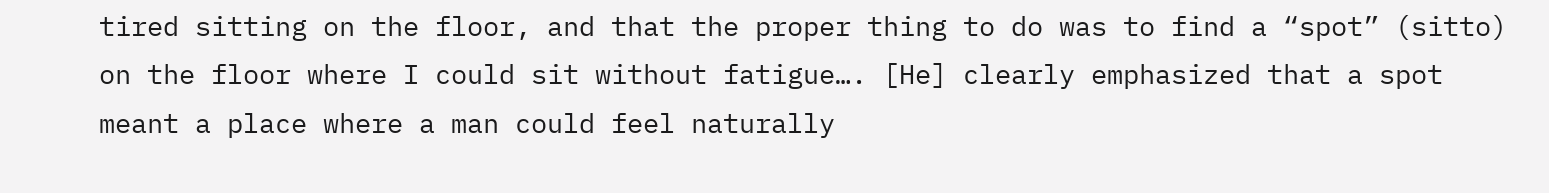tired sitting on the floor, and that the proper thing to do was to find a “spot” (sitto) on the floor where I could sit without fatigue…. [He] clearly emphasized that a spot meant a place where a man could feel naturally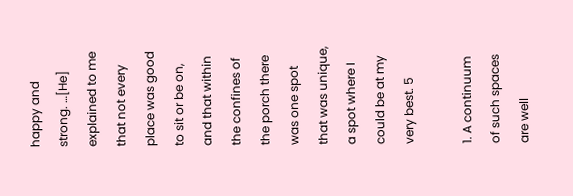happy and strong. …[He] explained to me that not every place was good to sit or be on, and that within the confines of the porch there was one spot that was unique, a spot where I could be at my very best. 5

1. A continuum of such spaces are well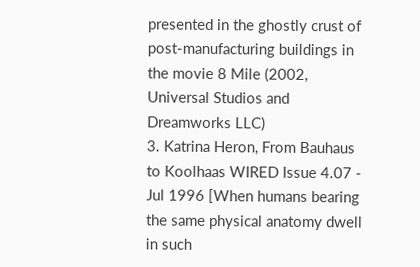presented in the ghostly crust of post-manufacturing buildings in the movie 8 Mile (2002, Universal Studios and Dreamworks LLC)
3. Katrina Heron, From Bauhaus to Koolhaas WIRED Issue 4.07 - Jul 1996 [When humans bearing the same physical anatomy dwell in such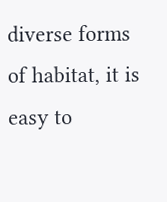diverse forms of habitat, it is easy to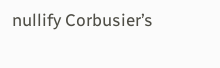nullify Corbusier’s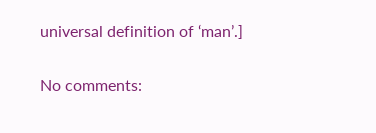universal definition of ‘man’.]

No comments: